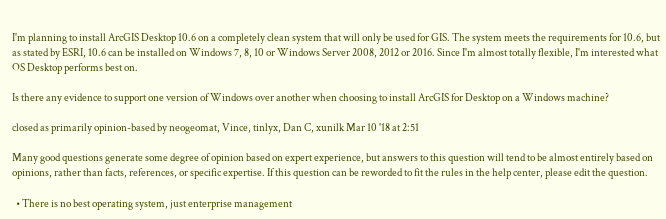I'm planning to install ArcGIS Desktop 10.6 on a completely clean system that will only be used for GIS. The system meets the requirements for 10.6, but as stated by ESRI, 10.6 can be installed on Windows 7, 8, 10 or Windows Server 2008, 2012 or 2016. Since I'm almost totally flexible, I'm interested what OS Desktop performs best on.

Is there any evidence to support one version of Windows over another when choosing to install ArcGIS for Desktop on a Windows machine?

closed as primarily opinion-based by neogeomat, Vince, tinlyx, Dan C, xunilk Mar 10 '18 at 2:51

Many good questions generate some degree of opinion based on expert experience, but answers to this question will tend to be almost entirely based on opinions, rather than facts, references, or specific expertise. If this question can be reworded to fit the rules in the help center, please edit the question.

  • There is no best operating system, just enterprise management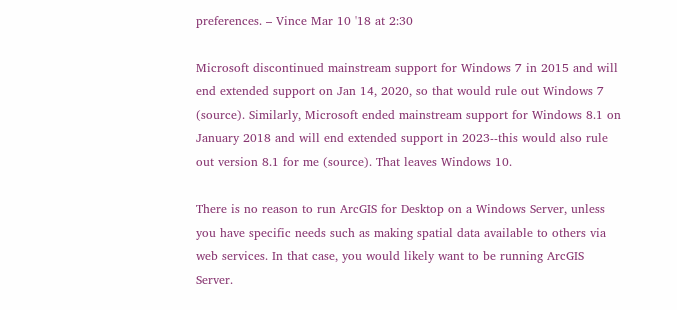preferences. – Vince Mar 10 '18 at 2:30

Microsoft discontinued mainstream support for Windows 7 in 2015 and will end extended support on Jan 14, 2020, so that would rule out Windows 7 (source). Similarly, Microsoft ended mainstream support for Windows 8.1 on January 2018 and will end extended support in 2023--this would also rule out version 8.1 for me (source). That leaves Windows 10.

There is no reason to run ArcGIS for Desktop on a Windows Server, unless you have specific needs such as making spatial data available to others via web services. In that case, you would likely want to be running ArcGIS Server.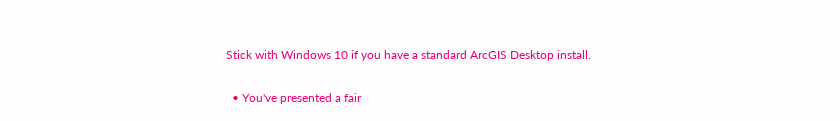Stick with Windows 10 if you have a standard ArcGIS Desktop install.

  • You've presented a fair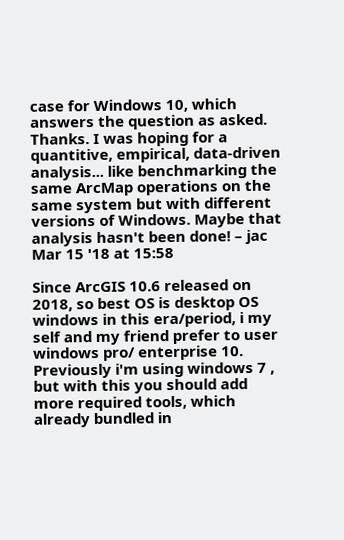case for Windows 10, which answers the question as asked. Thanks. I was hoping for a quantitive, empirical, data-driven analysis... like benchmarking the same ArcMap operations on the same system but with different versions of Windows. Maybe that analysis hasn't been done! – jac Mar 15 '18 at 15:58

Since ArcGIS 10.6 released on 2018, so best OS is desktop OS windows in this era/period, i my self and my friend prefer to user windows pro/ enterprise 10. Previously i'm using windows 7 , but with this you should add more required tools, which already bundled in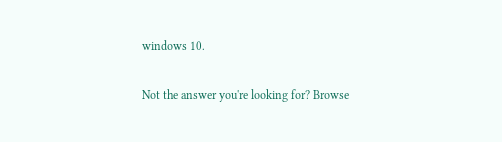windows 10.

Not the answer you're looking for? Browse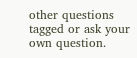other questions tagged or ask your own question.